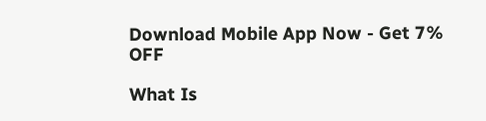Download Mobile App Now - Get 7% OFF

What Is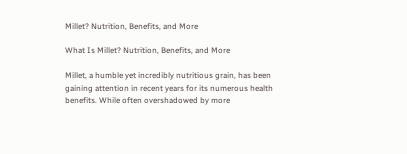Millet? Nutrition, Benefits, and More

What Is Millet? Nutrition, Benefits, and More

Millet, a humble yet incredibly nutritious grain, has been gaining attention in recent years for its numerous health benefits. While often overshadowed by more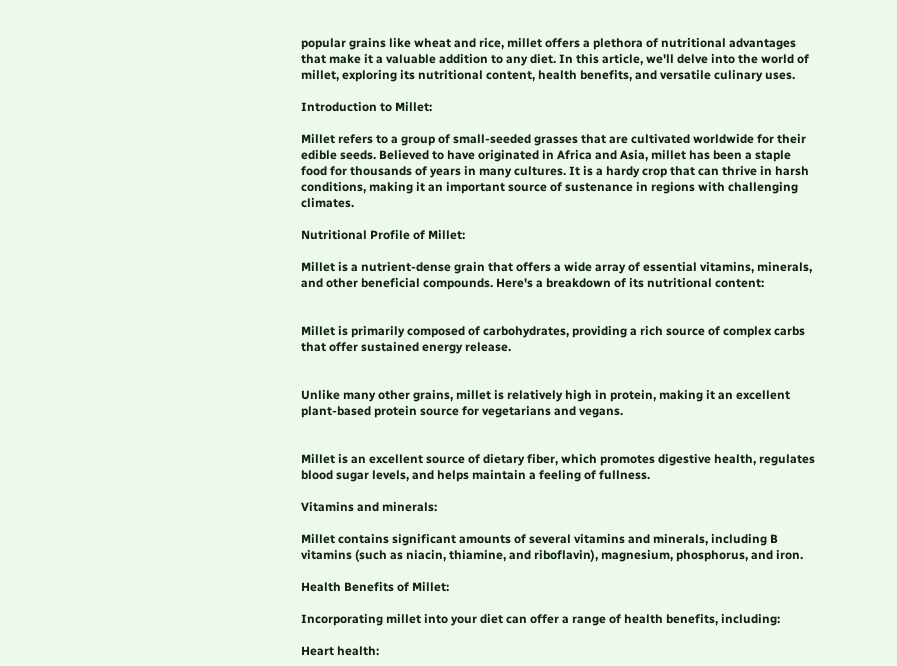popular grains like wheat and rice, millet offers a plethora of nutritional advantages that make it a valuable addition to any diet. In this article, we'll delve into the world of millet, exploring its nutritional content, health benefits, and versatile culinary uses.

Introduction to Millet:

Millet refers to a group of small-seeded grasses that are cultivated worldwide for their edible seeds. Believed to have originated in Africa and Asia, millet has been a staple food for thousands of years in many cultures. It is a hardy crop that can thrive in harsh conditions, making it an important source of sustenance in regions with challenging climates.

Nutritional Profile of Millet:

Millet is a nutrient-dense grain that offers a wide array of essential vitamins, minerals, and other beneficial compounds. Here's a breakdown of its nutritional content:


Millet is primarily composed of carbohydrates, providing a rich source of complex carbs that offer sustained energy release.


Unlike many other grains, millet is relatively high in protein, making it an excellent plant-based protein source for vegetarians and vegans.


Millet is an excellent source of dietary fiber, which promotes digestive health, regulates blood sugar levels, and helps maintain a feeling of fullness.

Vitamins and minerals:

Millet contains significant amounts of several vitamins and minerals, including B vitamins (such as niacin, thiamine, and riboflavin), magnesium, phosphorus, and iron.

Health Benefits of Millet:

Incorporating millet into your diet can offer a range of health benefits, including:

Heart health: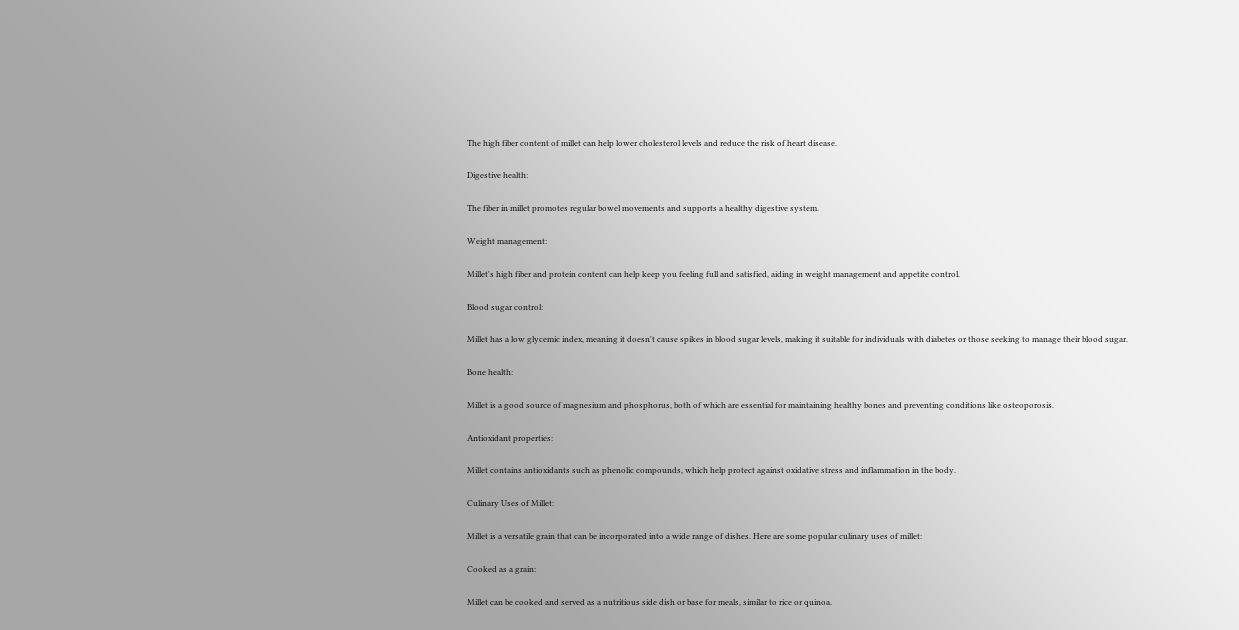The high fiber content of millet can help lower cholesterol levels and reduce the risk of heart disease.

Digestive health:

The fiber in millet promotes regular bowel movements and supports a healthy digestive system.

Weight management:

Millet's high fiber and protein content can help keep you feeling full and satisfied, aiding in weight management and appetite control.

Blood sugar control:

Millet has a low glycemic index, meaning it doesn't cause spikes in blood sugar levels, making it suitable for individuals with diabetes or those seeking to manage their blood sugar.

Bone health:

Millet is a good source of magnesium and phosphorus, both of which are essential for maintaining healthy bones and preventing conditions like osteoporosis.

Antioxidant properties:

Millet contains antioxidants such as phenolic compounds, which help protect against oxidative stress and inflammation in the body.

Culinary Uses of Millet:

Millet is a versatile grain that can be incorporated into a wide range of dishes. Here are some popular culinary uses of millet:

Cooked as a grain:

Millet can be cooked and served as a nutritious side dish or base for meals, similar to rice or quinoa.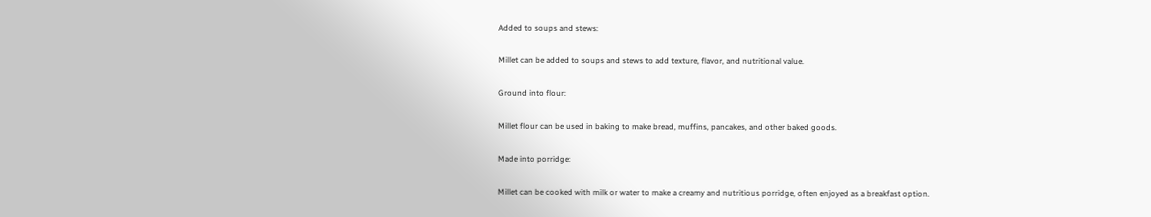Added to soups and stews:

Millet can be added to soups and stews to add texture, flavor, and nutritional value.

Ground into flour:

Millet flour can be used in baking to make bread, muffins, pancakes, and other baked goods.

Made into porridge:

Millet can be cooked with milk or water to make a creamy and nutritious porridge, often enjoyed as a breakfast option.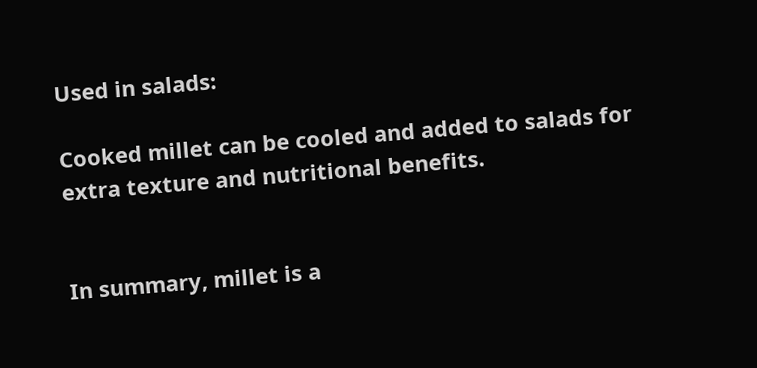Used in salads:

Cooked millet can be cooled and added to salads for extra texture and nutritional benefits.


In summary, millet is a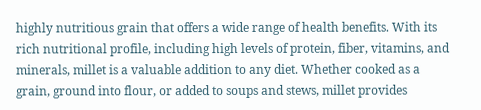highly nutritious grain that offers a wide range of health benefits. With its rich nutritional profile, including high levels of protein, fiber, vitamins, and minerals, millet is a valuable addition to any diet. Whether cooked as a grain, ground into flour, or added to soups and stews, millet provides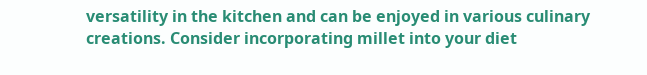versatility in the kitchen and can be enjoyed in various culinary creations. Consider incorporating millet into your diet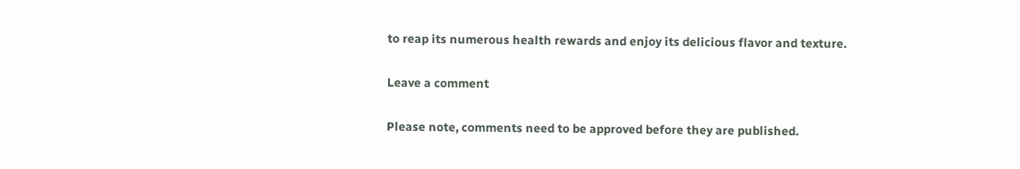to reap its numerous health rewards and enjoy its delicious flavor and texture.

Leave a comment

Please note, comments need to be approved before they are published.